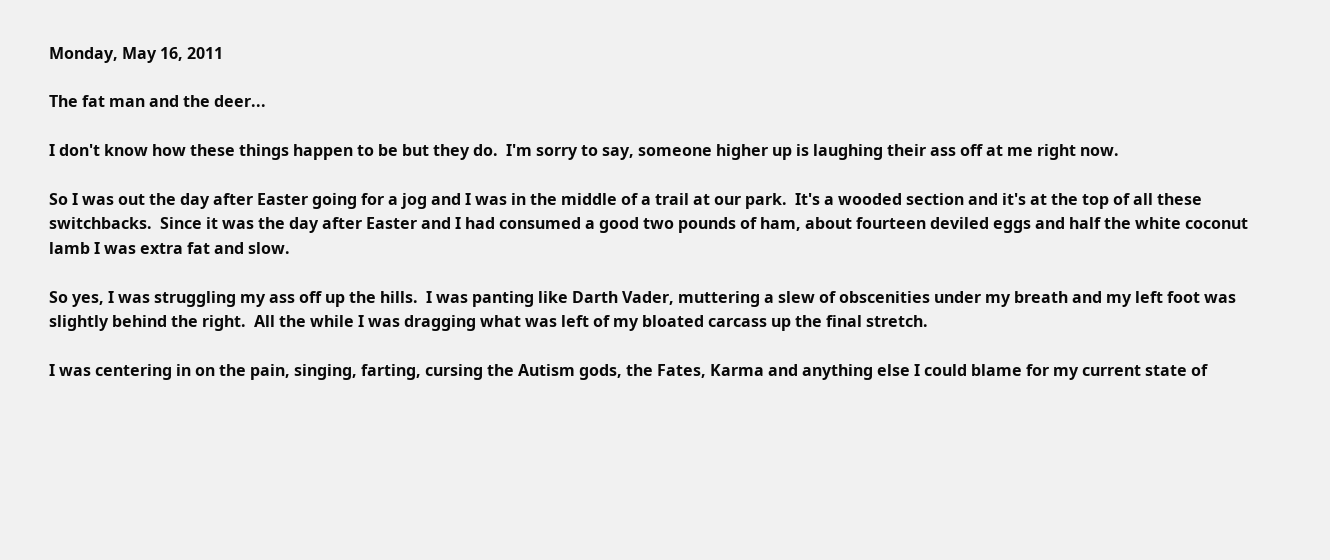Monday, May 16, 2011

The fat man and the deer...

I don't know how these things happen to be but they do.  I'm sorry to say, someone higher up is laughing their ass off at me right now.

So I was out the day after Easter going for a jog and I was in the middle of a trail at our park.  It's a wooded section and it's at the top of all these switchbacks.  Since it was the day after Easter and I had consumed a good two pounds of ham, about fourteen deviled eggs and half the white coconut lamb I was extra fat and slow.

So yes, I was struggling my ass off up the hills.  I was panting like Darth Vader, muttering a slew of obscenities under my breath and my left foot was slightly behind the right.  All the while I was dragging what was left of my bloated carcass up the final stretch.

I was centering in on the pain, singing, farting, cursing the Autism gods, the Fates, Karma and anything else I could blame for my current state of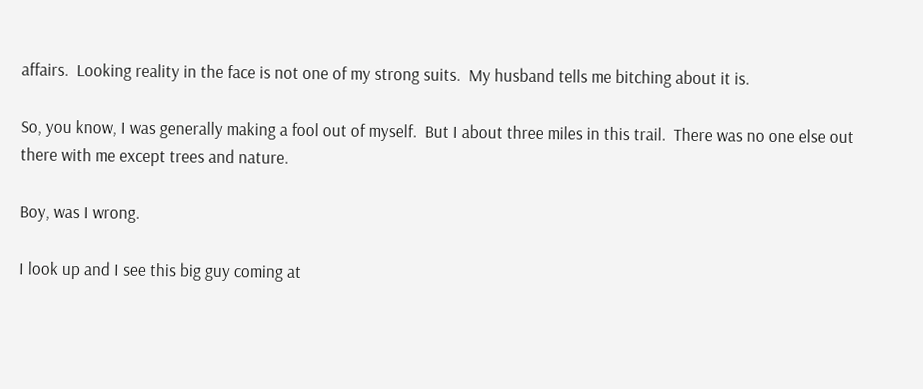affairs.  Looking reality in the face is not one of my strong suits.  My husband tells me bitching about it is.

So, you know, I was generally making a fool out of myself.  But I about three miles in this trail.  There was no one else out there with me except trees and nature.

Boy, was I wrong.

I look up and I see this big guy coming at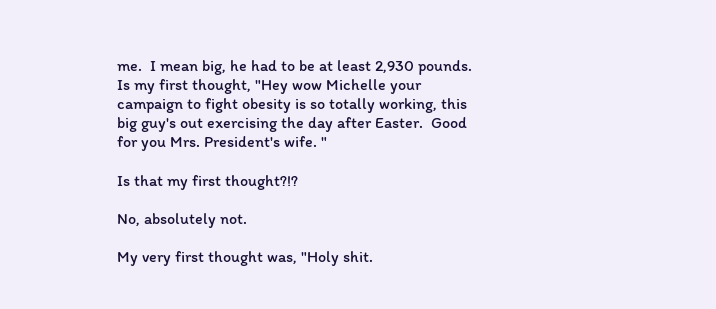me.  I mean big, he had to be at least 2,930 pounds.  Is my first thought, "Hey wow Michelle your campaign to fight obesity is so totally working, this big guy's out exercising the day after Easter.  Good for you Mrs. President's wife. "

Is that my first thought?!?

No, absolutely not.

My very first thought was, "Holy shit.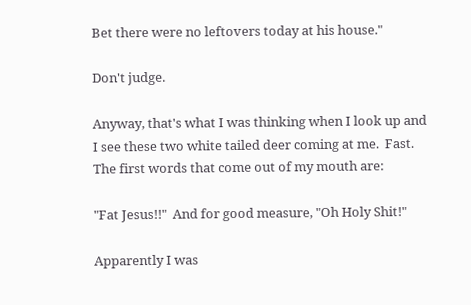Bet there were no leftovers today at his house."

Don't judge.

Anyway, that's what I was thinking when I look up and I see these two white tailed deer coming at me.  Fast.  The first words that come out of my mouth are:

"Fat Jesus!!"  And for good measure, "Oh Holy Shit!"

Apparently I was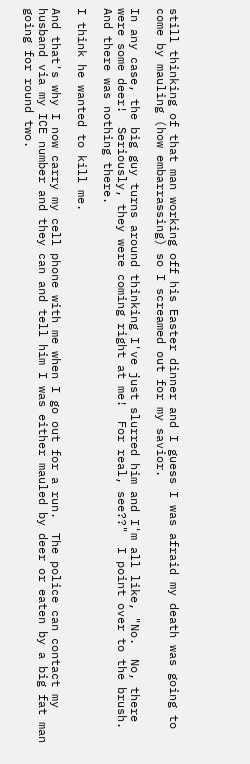still thinking of that man working off his Easter dinner and I guess I was afraid my death was going to come by mauling (how embarrassing) so I screamed out for my savior.

In any case, the big guy turns around thinking I've just slurred him and I'm all like, "No.  No, there were some deer!  Seriously, they were coming right at me!  For real, see??"  I point over to the brush.  And there was nothing there.

I think he wanted to kill me.

And that's why I now carry my cell phone with me when I go out for a run.  The police can contact my husband via my ICE number and they can and tell him I was either mauled by deer or eaten by a big fat man going for round two.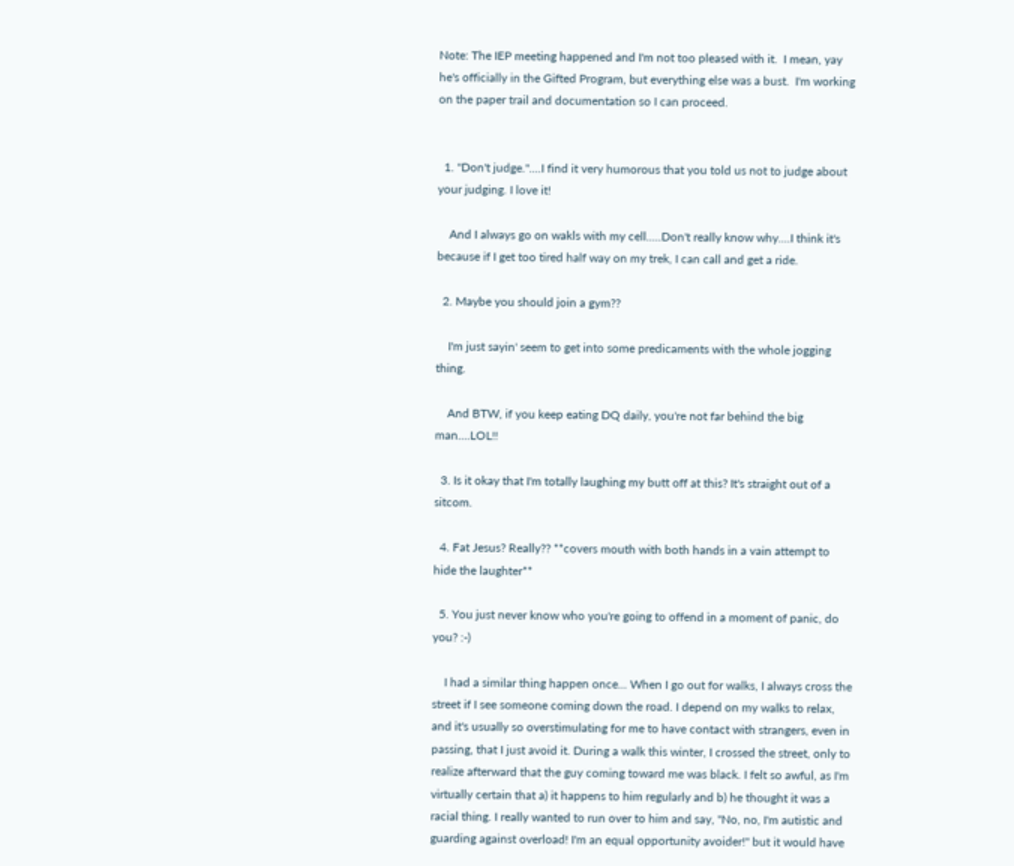Note: The IEP meeting happened and I'm not too pleased with it.  I mean, yay he's officially in the Gifted Program, but everything else was a bust.  I'm working on the paper trail and documentation so I can proceed.


  1. "Don't judge."....I find it very humorous that you told us not to judge about your judging. I love it!

    And I always go on wakls with my cell.....Don't really know why....I think it's because if I get too tired half way on my trek, I can call and get a ride.

  2. Maybe you should join a gym??

    I'm just sayin' seem to get into some predicaments with the whole jogging thing.

    And BTW, if you keep eating DQ daily, you're not far behind the big man....LOL!!

  3. Is it okay that I'm totally laughing my butt off at this? It's straight out of a sitcom.

  4. Fat Jesus? Really?? **covers mouth with both hands in a vain attempt to hide the laughter**

  5. You just never know who you're going to offend in a moment of panic, do you? :-)

    I had a similar thing happen once... When I go out for walks, I always cross the street if I see someone coming down the road. I depend on my walks to relax, and it's usually so overstimulating for me to have contact with strangers, even in passing, that I just avoid it. During a walk this winter, I crossed the street, only to realize afterward that the guy coming toward me was black. I felt so awful, as I'm virtually certain that a) it happens to him regularly and b) he thought it was a racial thing. I really wanted to run over to him and say, "No, no, I'm autistic and guarding against overload! I'm an equal opportunity avoider!" but it would have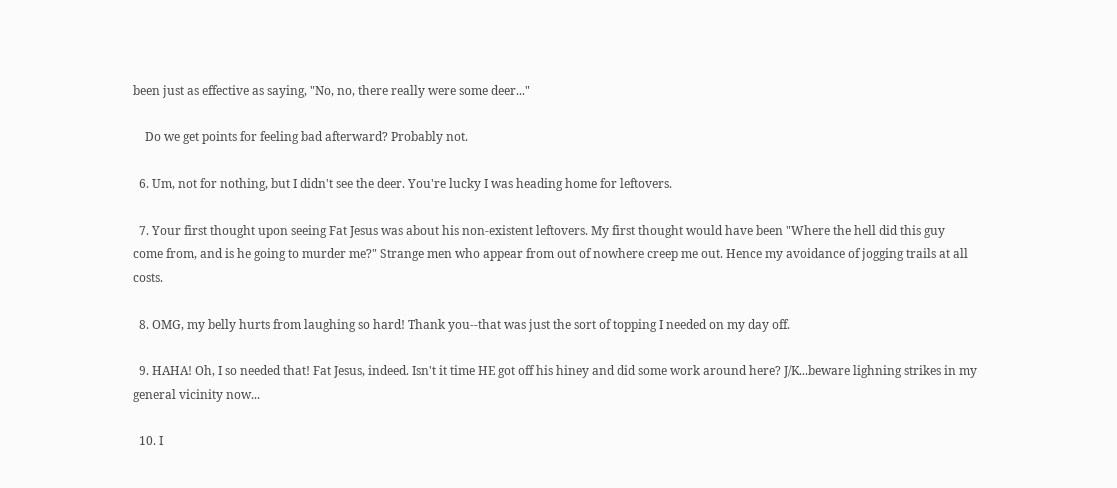been just as effective as saying, "No, no, there really were some deer..."

    Do we get points for feeling bad afterward? Probably not.

  6. Um, not for nothing, but I didn't see the deer. You're lucky I was heading home for leftovers.

  7. Your first thought upon seeing Fat Jesus was about his non-existent leftovers. My first thought would have been "Where the hell did this guy come from, and is he going to murder me?" Strange men who appear from out of nowhere creep me out. Hence my avoidance of jogging trails at all costs.

  8. OMG, my belly hurts from laughing so hard! Thank you--that was just the sort of topping I needed on my day off.

  9. HAHA! Oh, I so needed that! Fat Jesus, indeed. Isn't it time HE got off his hiney and did some work around here? J/K...beware lighning strikes in my general vicinity now...

  10. I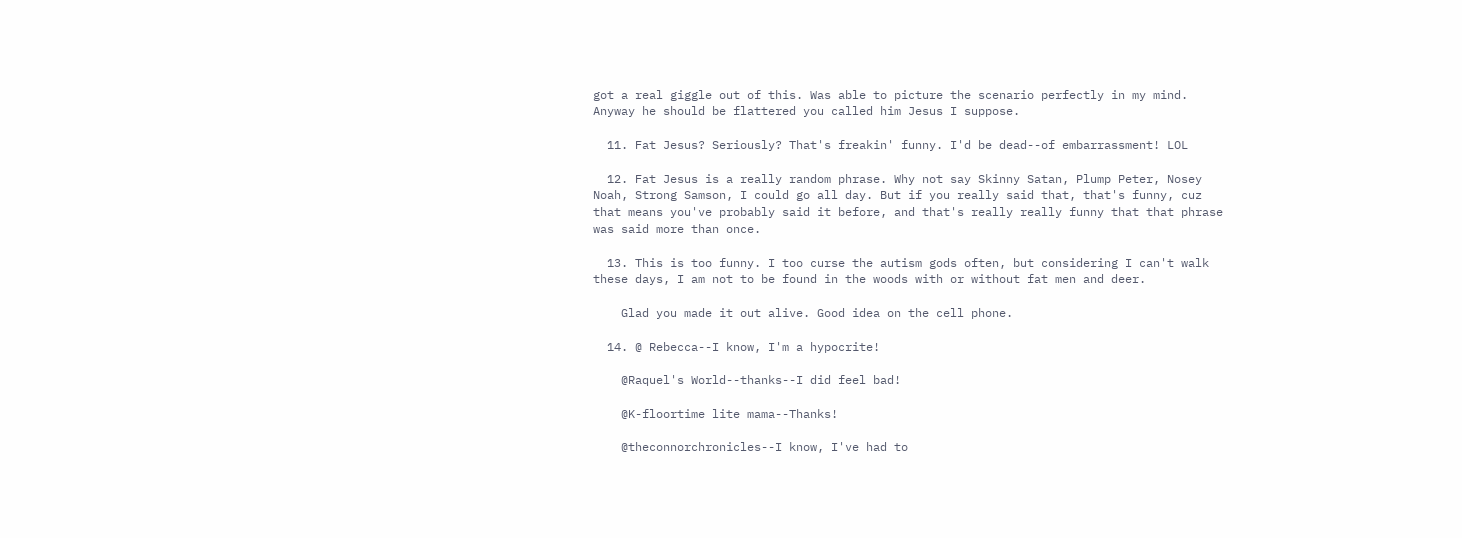got a real giggle out of this. Was able to picture the scenario perfectly in my mind. Anyway he should be flattered you called him Jesus I suppose.

  11. Fat Jesus? Seriously? That's freakin' funny. I'd be dead--of embarrassment! LOL

  12. Fat Jesus is a really random phrase. Why not say Skinny Satan, Plump Peter, Nosey Noah, Strong Samson, I could go all day. But if you really said that, that's funny, cuz that means you've probably said it before, and that's really really funny that that phrase was said more than once.

  13. This is too funny. I too curse the autism gods often, but considering I can't walk these days, I am not to be found in the woods with or without fat men and deer.

    Glad you made it out alive. Good idea on the cell phone.

  14. @ Rebecca--I know, I'm a hypocrite!

    @Raquel's World--thanks--I did feel bad!

    @K-floortime lite mama--Thanks!

    @theconnorchronicles--I know, I've had to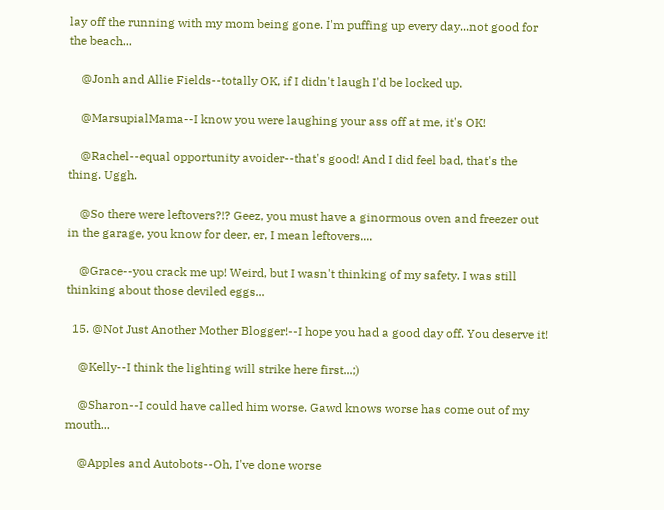lay off the running with my mom being gone. I'm puffing up every day...not good for the beach...

    @Jonh and Allie Fields--totally OK, if I didn't laugh I'd be locked up.

    @MarsupialMama--I know you were laughing your ass off at me, it's OK!

    @Rachel--equal opportunity avoider--that's good! And I did feel bad, that's the thing. Uggh.

    @So there were leftovers?!? Geez, you must have a ginormous oven and freezer out in the garage, you know for deer, er, I mean leftovers....

    @Grace--you crack me up! Weird, but I wasn't thinking of my safety. I was still thinking about those deviled eggs...

  15. @Not Just Another Mother Blogger!--I hope you had a good day off. You deserve it!

    @Kelly--I think the lighting will strike here first...;)

    @Sharon--I could have called him worse. Gawd knows worse has come out of my mouth...

    @Apples and Autobots--Oh, I've done worse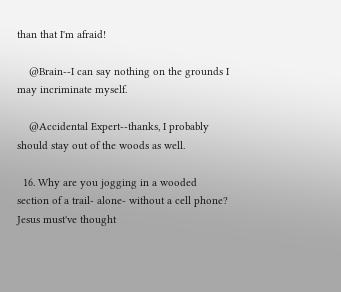than that I'm afraid!

    @Brain--I can say nothing on the grounds I may incriminate myself.

    @Accidental Expert--thanks, I probably should stay out of the woods as well.

  16. Why are you jogging in a wooded section of a trail- alone- without a cell phone? Jesus must've thought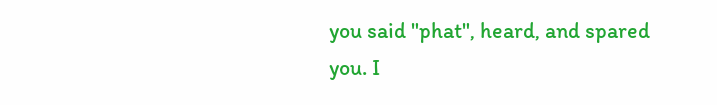you said "phat", heard, and spared you. I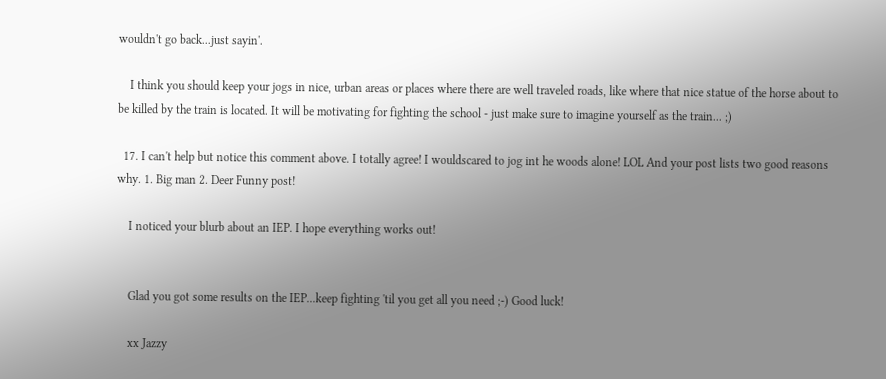wouldn't go back...just sayin'.

    I think you should keep your jogs in nice, urban areas or places where there are well traveled roads, like where that nice statue of the horse about to be killed by the train is located. It will be motivating for fighting the school - just make sure to imagine yourself as the train... ;)

  17. I can't help but notice this comment above. I totally agree! I wouldscared to jog int he woods alone! LOL And your post lists two good reasons why. 1. Big man 2. Deer Funny post!

    I noticed your blurb about an IEP. I hope everything works out!


    Glad you got some results on the IEP...keep fighting 'til you get all you need ;-) Good luck!

    xx Jazzy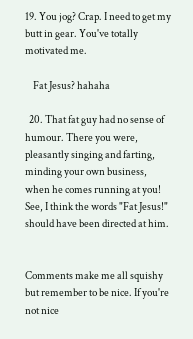19. You jog? Crap. I need to get my butt in gear. You've totally motivated me.

    Fat Jesus? hahaha

  20. That fat guy had no sense of humour. There you were, pleasantly singing and farting, minding your own business, when he comes running at you! See, I think the words "Fat Jesus!" should have been directed at him.


Comments make me all squishy but remember to be nice. If you're not nice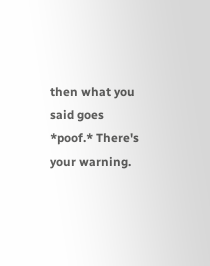then what you said goes *poof.* There's your warning.